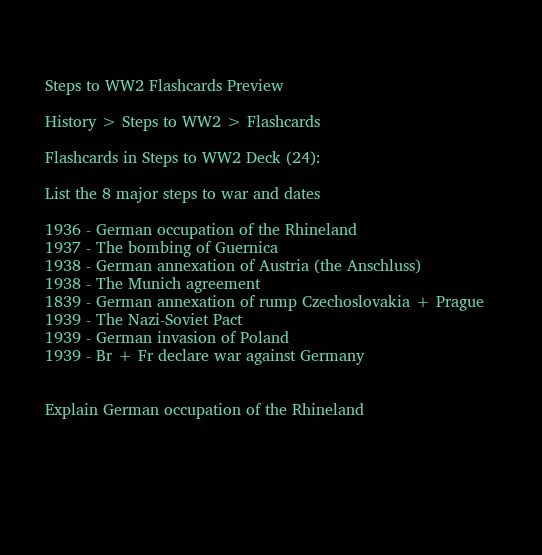Steps to WW2 Flashcards Preview

History > Steps to WW2 > Flashcards

Flashcards in Steps to WW2 Deck (24):

List the 8 major steps to war and dates

1936 - German occupation of the Rhineland
1937 - The bombing of Guernica
1938 - German annexation of Austria (the Anschluss)
1938 - The Munich agreement
1839 - German annexation of rump Czechoslovakia + Prague
1939 - The Nazi-Soviet Pact
1939 - German invasion of Poland
1939 - Br + Fr declare war against Germany


Explain German occupation of the Rhineland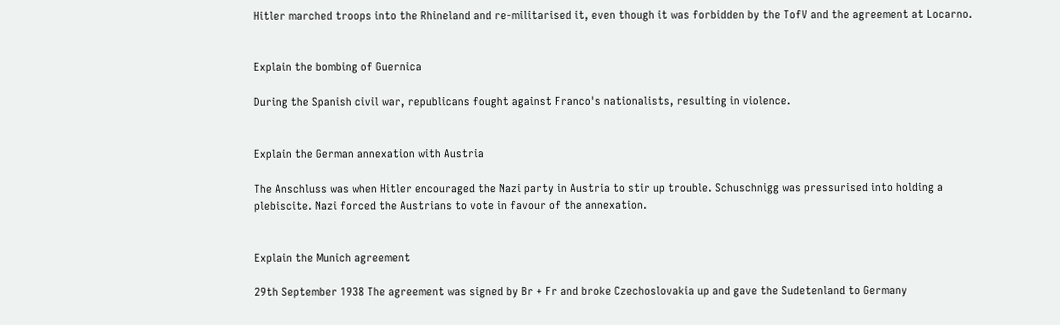Hitler marched troops into the Rhineland and re-militarised it, even though it was forbidden by the TofV and the agreement at Locarno.


Explain the bombing of Guernica

During the Spanish civil war, republicans fought against Franco's nationalists, resulting in violence.


Explain the German annexation with Austria

The Anschluss was when Hitler encouraged the Nazi party in Austria to stir up trouble. Schuschnigg was pressurised into holding a plebiscite. Nazi forced the Austrians to vote in favour of the annexation.


Explain the Munich agreement

29th September 1938 The agreement was signed by Br + Fr and broke Czechoslovakia up and gave the Sudetenland to Germany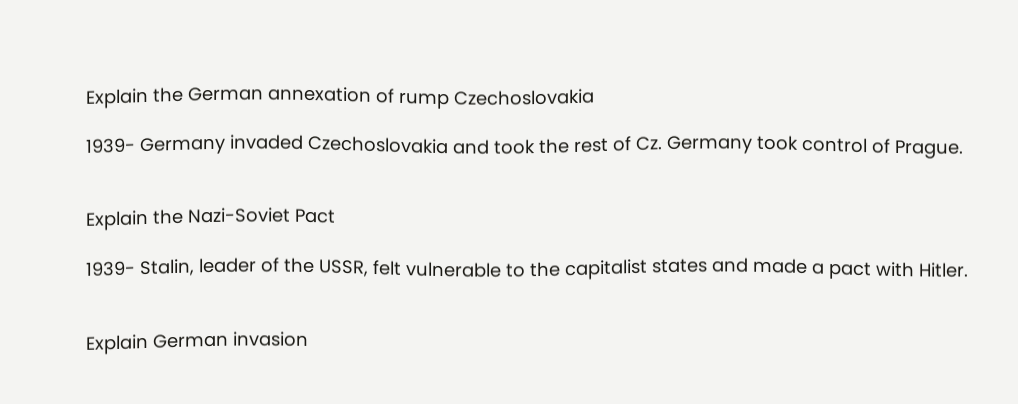Explain the German annexation of rump Czechoslovakia

1939- Germany invaded Czechoslovakia and took the rest of Cz. Germany took control of Prague.


Explain the Nazi-Soviet Pact

1939- Stalin, leader of the USSR, felt vulnerable to the capitalist states and made a pact with Hitler.


Explain German invasion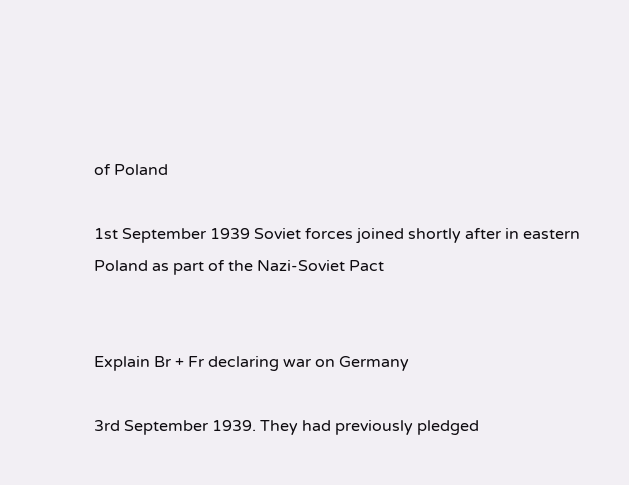of Poland

1st September 1939 Soviet forces joined shortly after in eastern Poland as part of the Nazi-Soviet Pact


Explain Br + Fr declaring war on Germany

3rd September 1939. They had previously pledged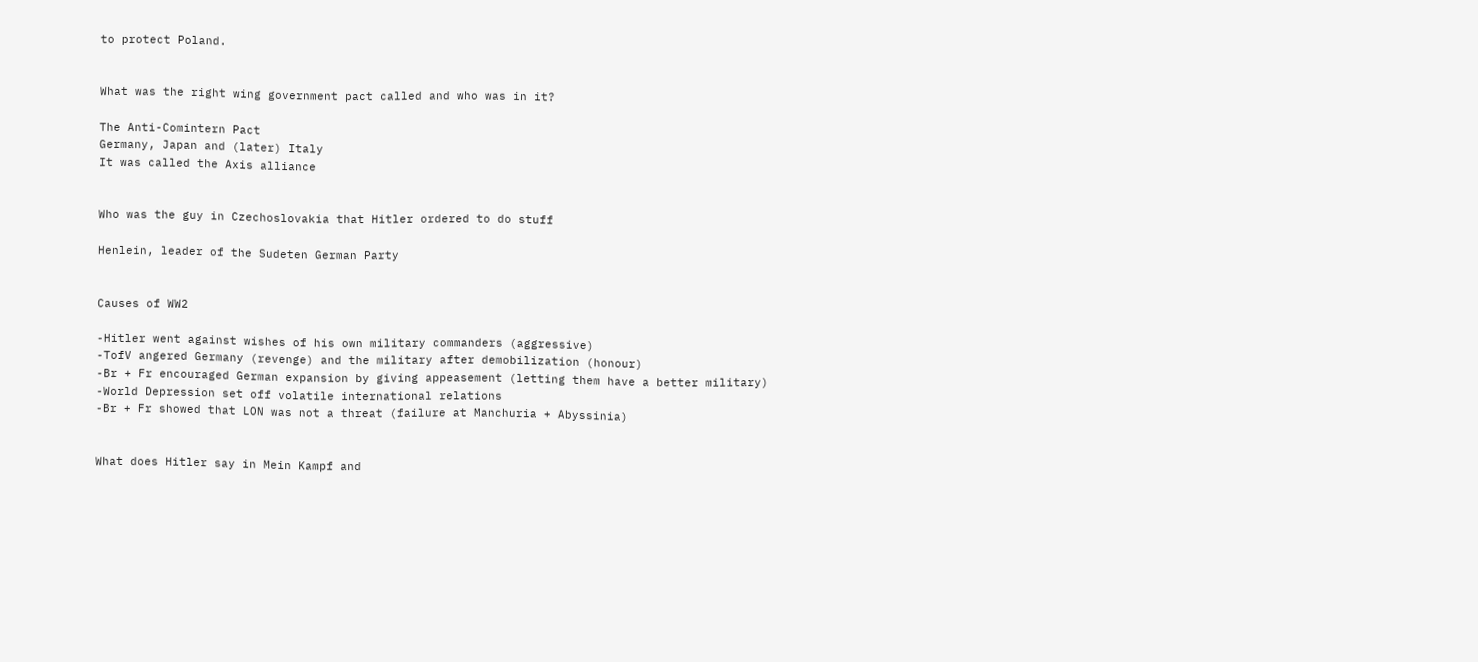to protect Poland.


What was the right wing government pact called and who was in it?

The Anti-Comintern Pact
Germany, Japan and (later) Italy
It was called the Axis alliance


Who was the guy in Czechoslovakia that Hitler ordered to do stuff

Henlein, leader of the Sudeten German Party


Causes of WW2

-Hitler went against wishes of his own military commanders (aggressive)
-TofV angered Germany (revenge) and the military after demobilization (honour)
-Br + Fr encouraged German expansion by giving appeasement (letting them have a better military)
-World Depression set off volatile international relations
-Br + Fr showed that LON was not a threat (failure at Manchuria + Abyssinia)


What does Hitler say in Mein Kampf and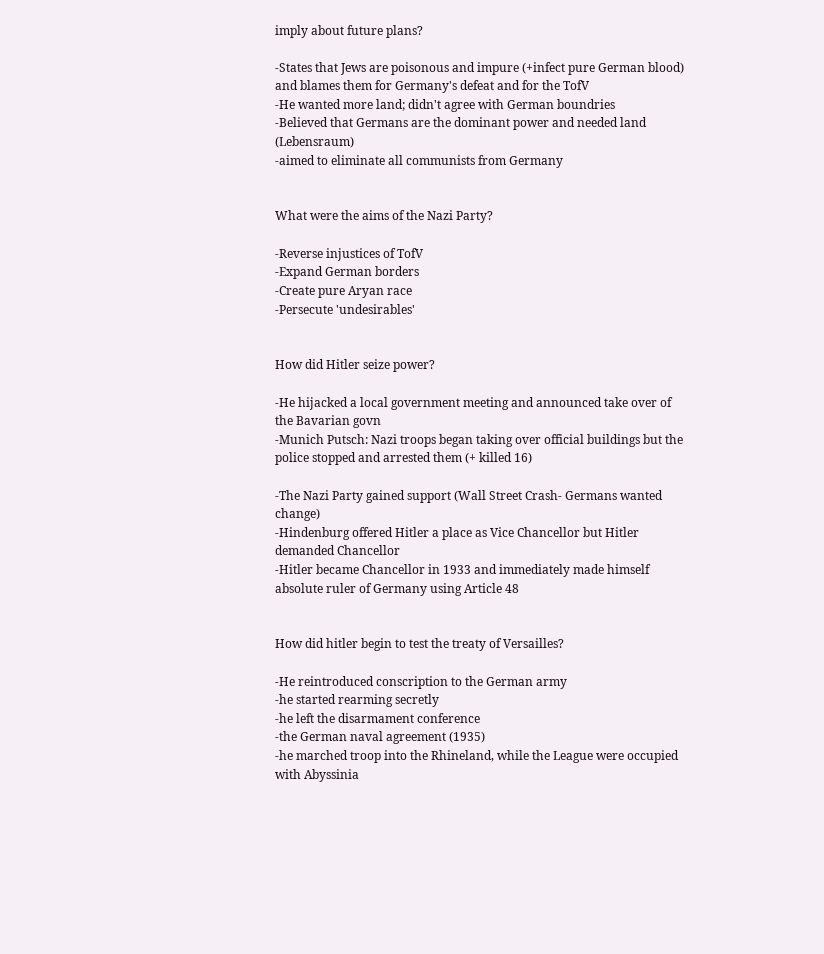imply about future plans?

-States that Jews are poisonous and impure (+infect pure German blood) and blames them for Germany's defeat and for the TofV
-He wanted more land; didn't agree with German boundries
-Believed that Germans are the dominant power and needed land (Lebensraum)
-aimed to eliminate all communists from Germany


What were the aims of the Nazi Party?

-Reverse injustices of TofV
-Expand German borders
-Create pure Aryan race
-Persecute 'undesirables'


How did Hitler seize power?

-He hijacked a local government meeting and announced take over of the Bavarian govn
-Munich Putsch: Nazi troops began taking over official buildings but the police stopped and arrested them (+ killed 16)

-The Nazi Party gained support (Wall Street Crash- Germans wanted change)
-Hindenburg offered Hitler a place as Vice Chancellor but Hitler demanded Chancellor
-Hitler became Chancellor in 1933 and immediately made himself absolute ruler of Germany using Article 48


How did hitler begin to test the treaty of Versailles?

-He reintroduced conscription to the German army
-he started rearming secretly
-he left the disarmament conference
-the German naval agreement (1935)
-he marched troop into the Rhineland, while the League were occupied with Abyssinia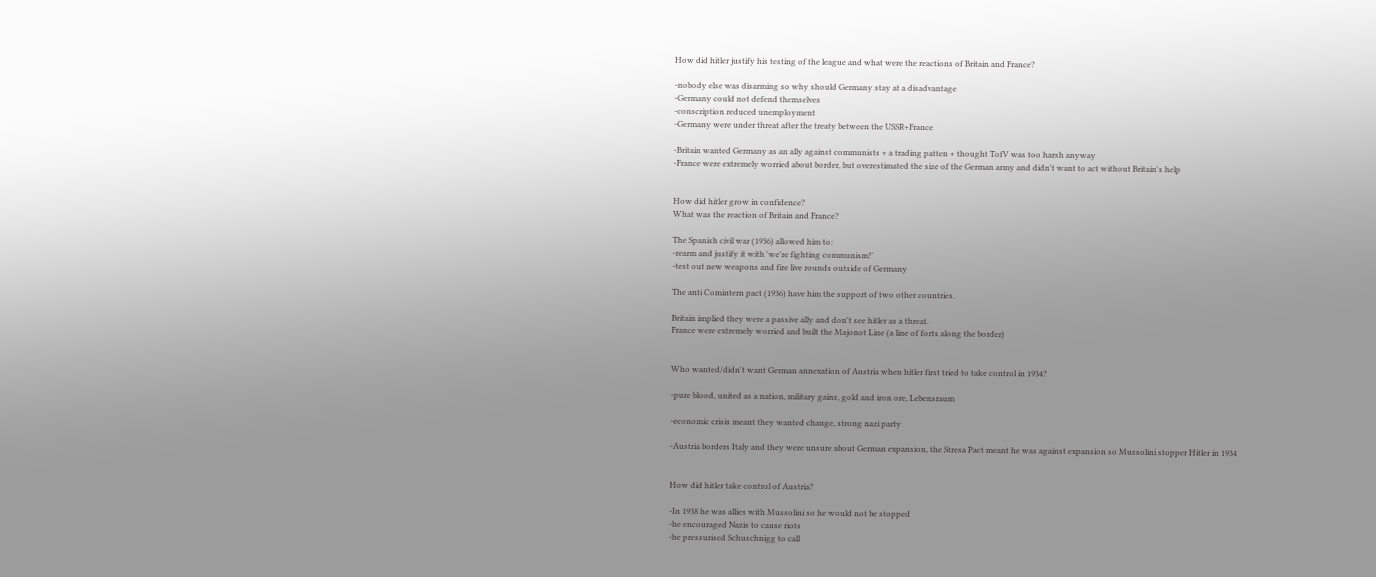How did hitler justify his testing of the league and what were the reactions of Britain and France?

-nobody else was disarming so why should Germany stay at a disadvantage
-Germany could not defend themselves
-conscription reduced unemployment
-Germany were under threat after the treaty between the USSR+France

-Britain wanted Germany as an ally against communists + a trading patten + thought TofV was too harsh anyway
-France were extremely worried about border, but overestimated the size of the German army and didn't want to act without Britain's help


How did hitler grow in confidence?
What was the reaction of Britain and France?

The Spanish civil war (1936) allowed him to:
-rearm and justify it with 'we're fighting communism!'
-test out new weapons and fire live rounds outside of Germany

The anti Comintern pact (1936) have him the support of two other countries.

Britain implied they were a passive ally and don't see hitler as a threat.
France were extremely worried and built the Majonot Line (a line of forts along the border)


Who wanted/didn't want German annexation of Austria when hitler first tried to take control in 1934?

-pure blood, united as a nation, military gains, gold and iron ore, Lebensraum

-economic crisis meant they wanted change, strong nazi party

-Austria borders Italy and they were unsure about German expansion, the Stresa Pact meant he was against expansion so Mussolini stopper Hitler in 1934


How did hitler take control of Austria?

-In 1938 he was allies with Mussolini so he would not be stopped
-he encouraged Nazis to cause riots
-he pressurised Schuschnigg to call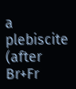a plebiscite (after Br+Fr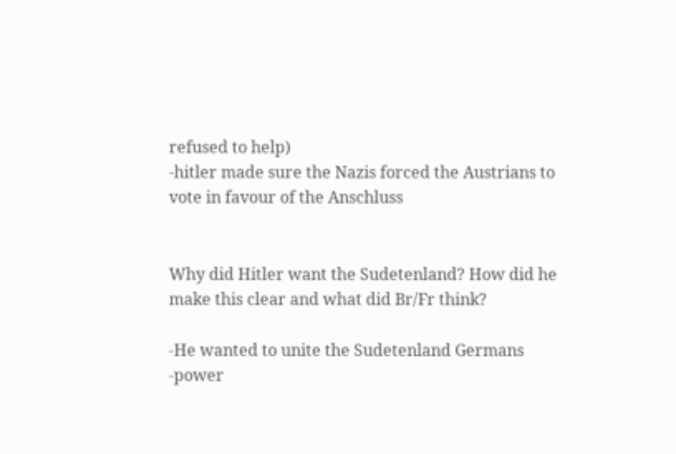refused to help)
-hitler made sure the Nazis forced the Austrians to vote in favour of the Anschluss


Why did Hitler want the Sudetenland? How did he make this clear and what did Br/Fr think?

-He wanted to unite the Sudetenland Germans
-power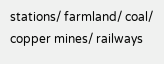stations/ farmland/ coal/ copper mines/ railways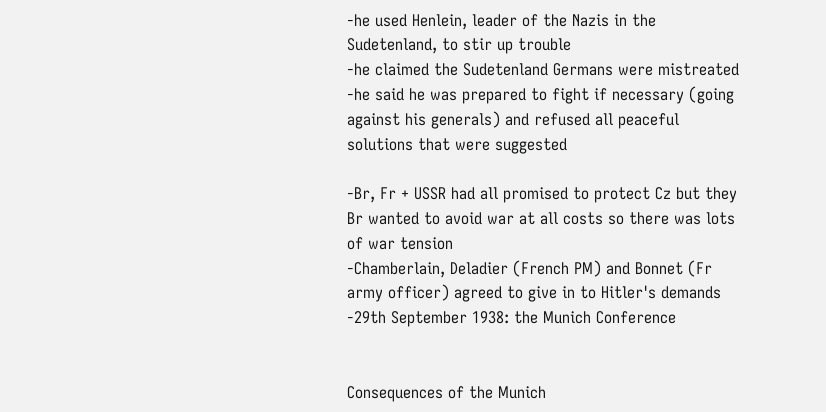-he used Henlein, leader of the Nazis in the Sudetenland, to stir up trouble
-he claimed the Sudetenland Germans were mistreated
-he said he was prepared to fight if necessary (going against his generals) and refused all peaceful solutions that were suggested

-Br, Fr + USSR had all promised to protect Cz but they Br wanted to avoid war at all costs so there was lots of war tension
-Chamberlain, Deladier (French PM) and Bonnet (Fr army officer) agreed to give in to Hitler's demands
-29th September 1938: the Munich Conference


Consequences of the Munich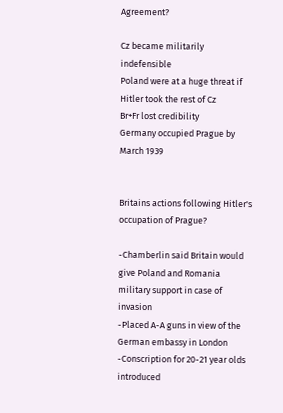Agreement?

Cz became militarily indefensible
Poland were at a huge threat if Hitler took the rest of Cz
Br+Fr lost credibility
Germany occupied Prague by March 1939


Britains actions following Hitler's occupation of Prague?

-Chamberlin said Britain would give Poland and Romania military support in case of invasion
-Placed A-A guns in view of the German embassy in London
-Conscription for 20-21 year olds introduced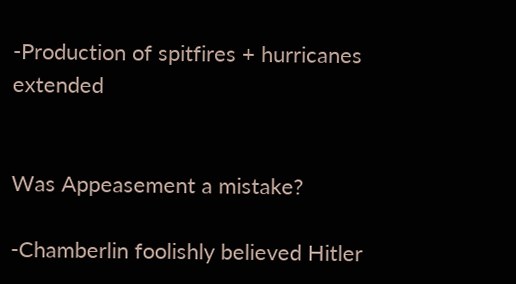-Production of spitfires + hurricanes extended


Was Appeasement a mistake?

-Chamberlin foolishly believed Hitler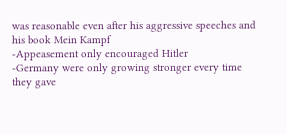was reasonable even after his aggressive speeches and his book Mein Kampf
-Appeasement only encouraged Hitler
-Germany were only growing stronger every time they gave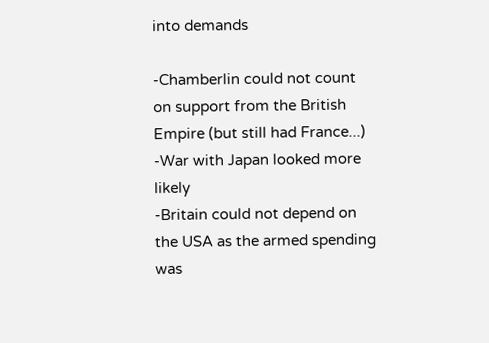into demands

-Chamberlin could not count on support from the British Empire (but still had France...)
-War with Japan looked more likely
-Britain could not depend on the USA as the armed spending was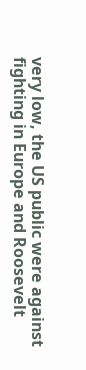very low, the US public were against fighting in Europe and Roosevelt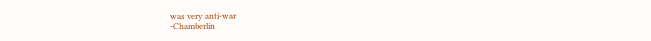was very anti-war
-Chamberlin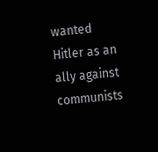wanted Hitler as an ally against communists